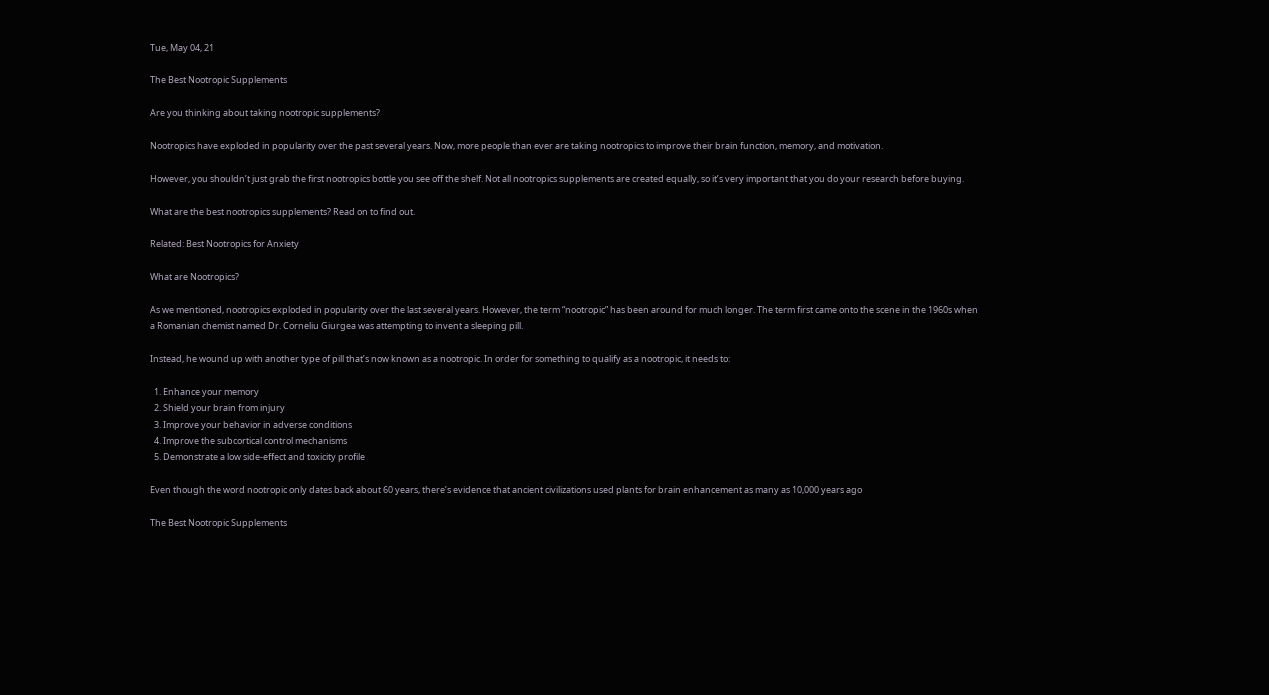Tue, May 04, 21

The Best Nootropic Supplements

Are you thinking about taking nootropic supplements?

Nootropics have exploded in popularity over the past several years. Now, more people than ever are taking nootropics to improve their brain function, memory, and motivation.

However, you shouldn’t just grab the first nootropics bottle you see off the shelf. Not all nootropics supplements are created equally, so it’s very important that you do your research before buying.

What are the best nootropics supplements? Read on to find out.

Related: Best Nootropics for Anxiety

What are Nootropics?

As we mentioned, nootropics exploded in popularity over the last several years. However, the term “nootropic” has been around for much longer. The term first came onto the scene in the 1960s when a Romanian chemist named Dr. Corneliu Giurgea was attempting to invent a sleeping pill.

Instead, he wound up with another type of pill that’s now known as a nootropic. In order for something to qualify as a nootropic, it needs to:

  1. Enhance your memory
  2. Shield your brain from injury
  3. Improve your behavior in adverse conditions
  4. Improve the subcortical control mechanisms
  5. Demonstrate a low side-effect and toxicity profile

Even though the word nootropic only dates back about 60 years, there’s evidence that ancient civilizations used plants for brain enhancement as many as 10,000 years ago

The Best Nootropic Supplements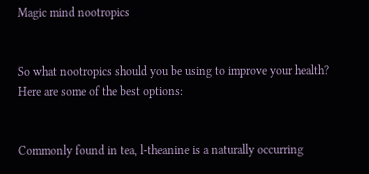Magic mind nootropics


So what nootropics should you be using to improve your health? Here are some of the best options:


Commonly found in tea, l-theanine is a naturally occurring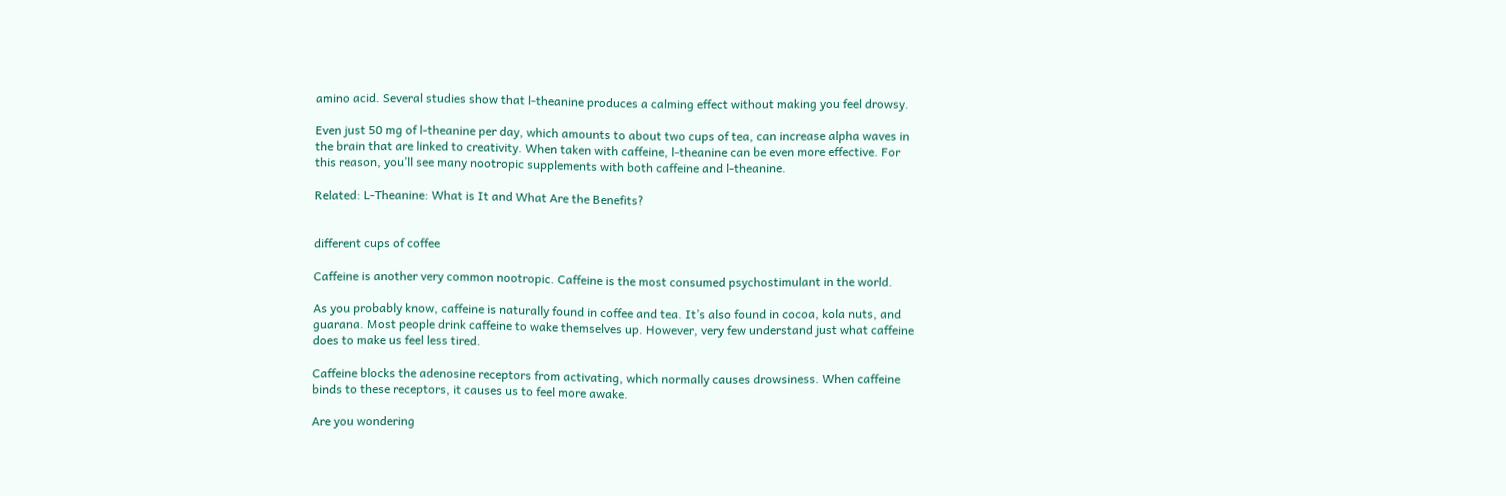amino acid. Several studies show that l-theanine produces a calming effect without making you feel drowsy.

Even just 50 mg of l-theanine per day, which amounts to about two cups of tea, can increase alpha waves in the brain that are linked to creativity. When taken with caffeine, l-theanine can be even more effective. For this reason, you’ll see many nootropic supplements with both caffeine and l-theanine.

Related: L-Theanine: What is It and What Are the Benefits?


different cups of coffee

Caffeine is another very common nootropic. Caffeine is the most consumed psychostimulant in the world.

As you probably know, caffeine is naturally found in coffee and tea. It’s also found in cocoa, kola nuts, and guarana. Most people drink caffeine to wake themselves up. However, very few understand just what caffeine does to make us feel less tired.

Caffeine blocks the adenosine receptors from activating, which normally causes drowsiness. When caffeine binds to these receptors, it causes us to feel more awake.

Are you wondering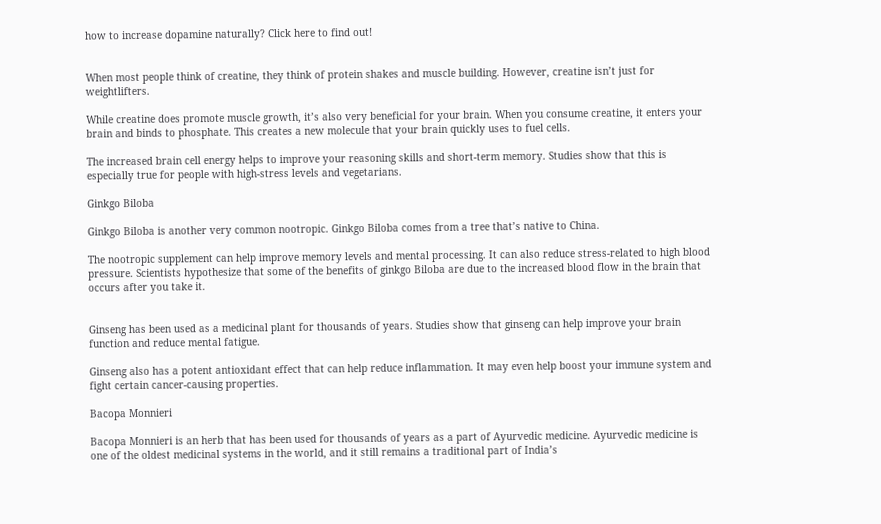how to increase dopamine naturally? Click here to find out!


When most people think of creatine, they think of protein shakes and muscle building. However, creatine isn’t just for weightlifters.

While creatine does promote muscle growth, it’s also very beneficial for your brain. When you consume creatine, it enters your brain and binds to phosphate. This creates a new molecule that your brain quickly uses to fuel cells.

The increased brain cell energy helps to improve your reasoning skills and short-term memory. Studies show that this is especially true for people with high-stress levels and vegetarians.

Ginkgo Biloba

Ginkgo Biloba is another very common nootropic. Ginkgo Biloba comes from a tree that’s native to China.

The nootropic supplement can help improve memory levels and mental processing. It can also reduce stress-related to high blood pressure. Scientists hypothesize that some of the benefits of ginkgo Biloba are due to the increased blood flow in the brain that occurs after you take it.


Ginseng has been used as a medicinal plant for thousands of years. Studies show that ginseng can help improve your brain function and reduce mental fatigue.

Ginseng also has a potent antioxidant effect that can help reduce inflammation. It may even help boost your immune system and fight certain cancer-causing properties.

Bacopa Monnieri

Bacopa Monnieri is an herb that has been used for thousands of years as a part of Ayurvedic medicine. Ayurvedic medicine is one of the oldest medicinal systems in the world, and it still remains a traditional part of India’s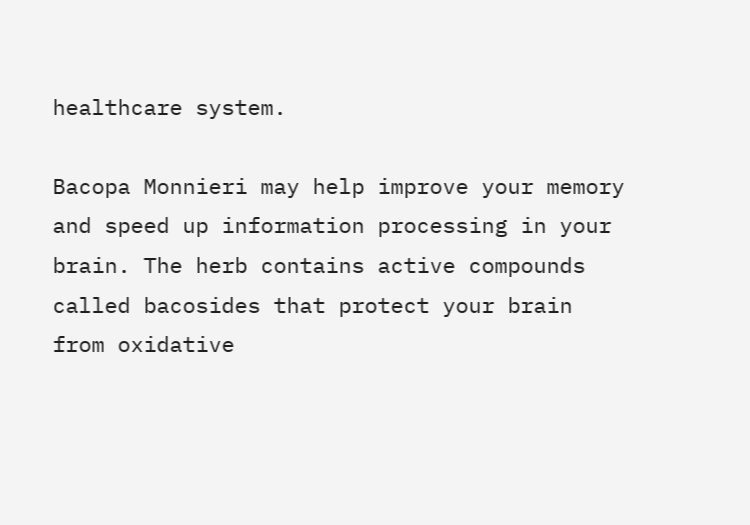healthcare system.

Bacopa Monnieri may help improve your memory and speed up information processing in your brain. The herb contains active compounds called bacosides that protect your brain from oxidative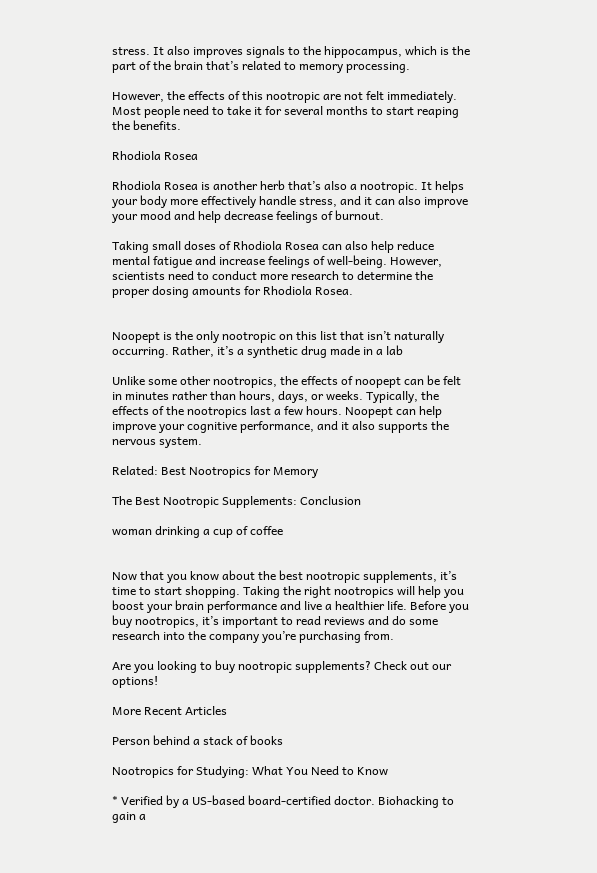stress. It also improves signals to the hippocampus, which is the part of the brain that’s related to memory processing.

However, the effects of this nootropic are not felt immediately. Most people need to take it for several months to start reaping the benefits.

Rhodiola Rosea

Rhodiola Rosea is another herb that’s also a nootropic. It helps your body more effectively handle stress, and it can also improve your mood and help decrease feelings of burnout.

Taking small doses of Rhodiola Rosea can also help reduce mental fatigue and increase feelings of well-being. However, scientists need to conduct more research to determine the proper dosing amounts for Rhodiola Rosea.


Noopept is the only nootropic on this list that isn’t naturally occurring. Rather, it’s a synthetic drug made in a lab

Unlike some other nootropics, the effects of noopept can be felt in minutes rather than hours, days, or weeks. Typically, the effects of the nootropics last a few hours. Noopept can help improve your cognitive performance, and it also supports the nervous system.

Related: Best Nootropics for Memory

The Best Nootropic Supplements: Conclusion

woman drinking a cup of coffee


Now that you know about the best nootropic supplements, it’s time to start shopping. Taking the right nootropics will help you boost your brain performance and live a healthier life. Before you buy nootropics, it’s important to read reviews and do some research into the company you’re purchasing from.

Are you looking to buy nootropic supplements? Check out our options!

More Recent Articles

Person behind a stack of books

Nootropics for Studying: What You Need to Know

* Verified by a US-based board-certified doctor. Biohacking to gain a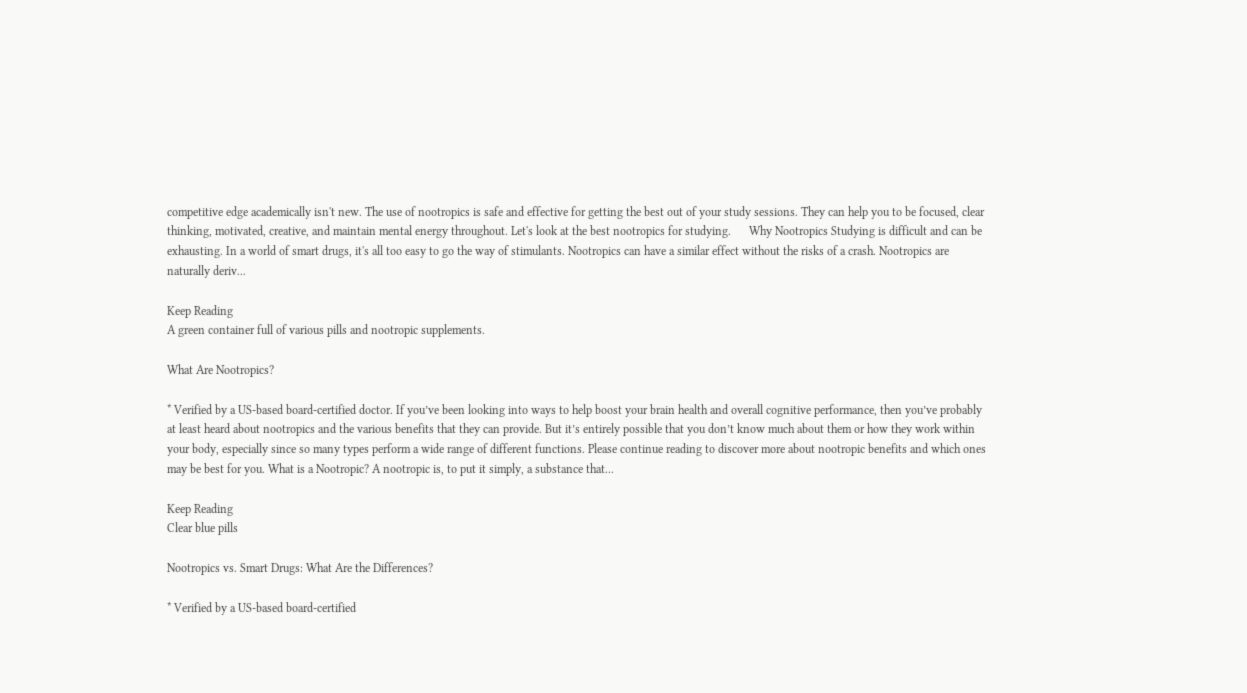competitive edge academically isn't new. The use of nootropics is safe and effective for getting the best out of your study sessions. They can help you to be focused, clear thinking, motivated, creative, and maintain mental energy throughout. Let's look at the best nootropics for studying.      Why Nootropics Studying is difficult and can be exhausting. In a world of smart drugs, it's all too easy to go the way of stimulants. Nootropics can have a similar effect without the risks of a crash. Nootropics are naturally deriv...

Keep Reading
A green container full of various pills and nootropic supplements.

What Are Nootropics?

* Verified by a US-based board-certified doctor. If you’ve been looking into ways to help boost your brain health and overall cognitive performance, then you’ve probably at least heard about nootropics and the various benefits that they can provide. But it’s entirely possible that you don’t know much about them or how they work within your body, especially since so many types perform a wide range of different functions. Please continue reading to discover more about nootropic benefits and which ones may be best for you. What is a Nootropic? A nootropic is, to put it simply, a substance that...

Keep Reading
Clear blue pills

Nootropics vs. Smart Drugs: What Are the Differences?

* Verified by a US-based board-certified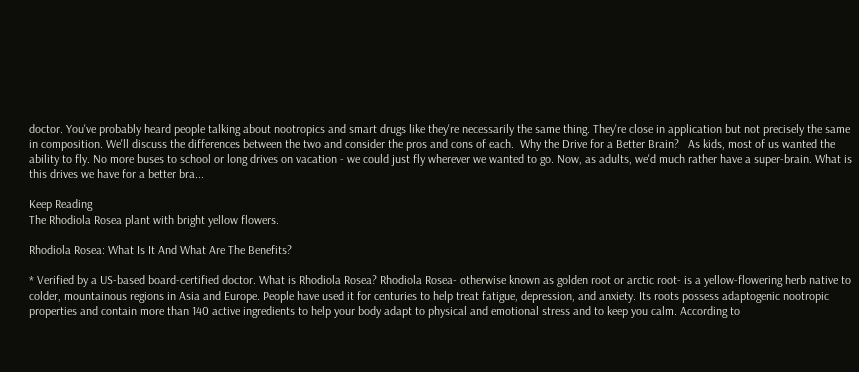doctor. You've probably heard people talking about nootropics and smart drugs like they're necessarily the same thing. They're close in application but not precisely the same in composition. We'll discuss the differences between the two and consider the pros and cons of each.  Why the Drive for a Better Brain?   As kids, most of us wanted the ability to fly. No more buses to school or long drives on vacation - we could just fly wherever we wanted to go. Now, as adults, we'd much rather have a super-brain. What is this drives we have for a better bra...

Keep Reading
The Rhodiola Rosea plant with bright yellow flowers.

Rhodiola Rosea: What Is It And What Are The Benefits?

* Verified by a US-based board-certified doctor. What is Rhodiola Rosea? Rhodiola Rosea- otherwise known as golden root or arctic root- is a yellow-flowering herb native to colder, mountainous regions in Asia and Europe. People have used it for centuries to help treat fatigue, depression, and anxiety. Its roots possess adaptogenic nootropic properties and contain more than 140 active ingredients to help your body adapt to physical and emotional stress and to keep you calm. According to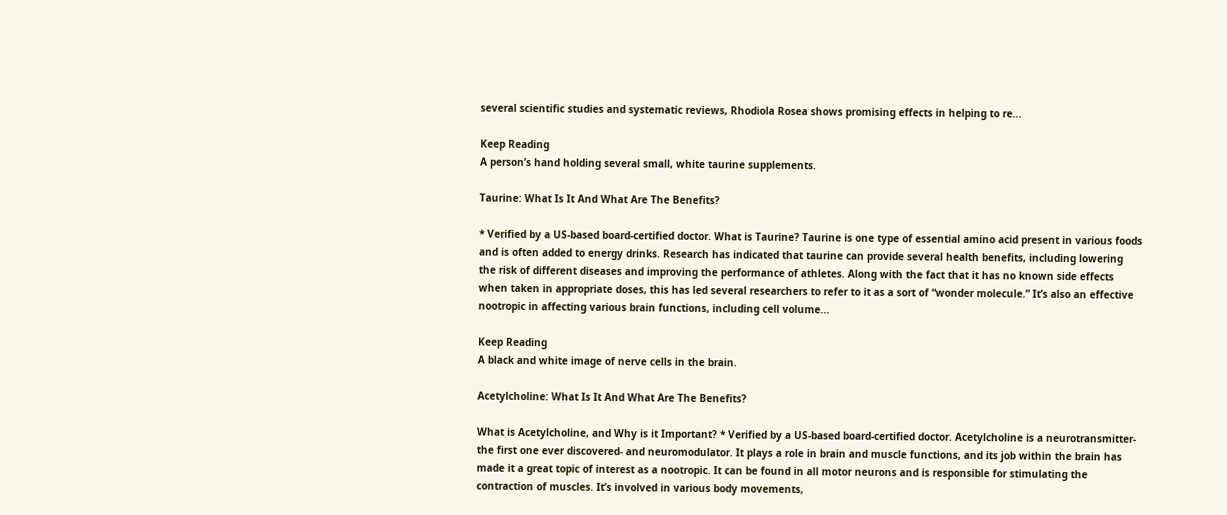several scientific studies and systematic reviews, Rhodiola Rosea shows promising effects in helping to re...

Keep Reading
A person’s hand holding several small, white taurine supplements.

Taurine: What Is It And What Are The Benefits?

* Verified by a US-based board-certified doctor. What is Taurine? Taurine is one type of essential amino acid present in various foods and is often added to energy drinks. Research has indicated that taurine can provide several health benefits, including lowering the risk of different diseases and improving the performance of athletes. Along with the fact that it has no known side effects when taken in appropriate doses, this has led several researchers to refer to it as a sort of “wonder molecule.” It’s also an effective nootropic in affecting various brain functions, including cell volume...

Keep Reading
A black and white image of nerve cells in the brain.

Acetylcholine: What Is It And What Are The Benefits?

What is Acetylcholine, and Why is it Important? * Verified by a US-based board-certified doctor. Acetylcholine is a neurotransmitter- the first one ever discovered- and neuromodulator. It plays a role in brain and muscle functions, and its job within the brain has made it a great topic of interest as a nootropic. It can be found in all motor neurons and is responsible for stimulating the contraction of muscles. It’s involved in various body movements,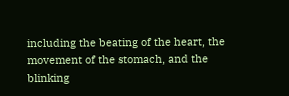including the beating of the heart, the movement of the stomach, and the blinking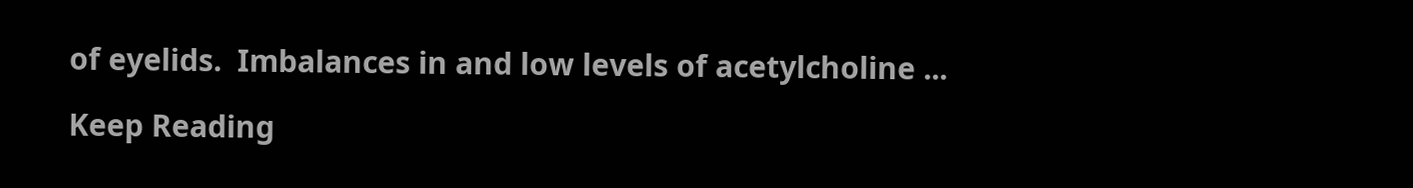of eyelids.  Imbalances in and low levels of acetylcholine ...

Keep Reading